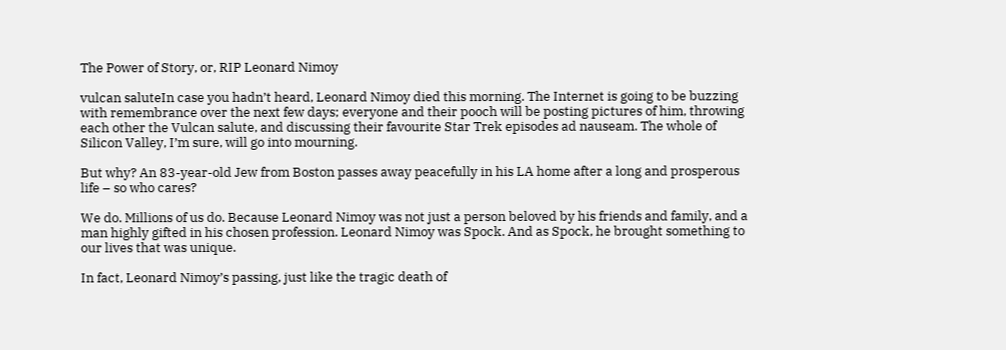The Power of Story, or, RIP Leonard Nimoy

vulcan saluteIn case you hadn’t heard, Leonard Nimoy died this morning. The Internet is going to be buzzing with remembrance over the next few days; everyone and their pooch will be posting pictures of him, throwing each other the Vulcan salute, and discussing their favourite Star Trek episodes ad nauseam. The whole of Silicon Valley, I’m sure, will go into mourning.

But why? An 83-year-old Jew from Boston passes away peacefully in his LA home after a long and prosperous life – so who cares?

We do. Millions of us do. Because Leonard Nimoy was not just a person beloved by his friends and family, and a man highly gifted in his chosen profession. Leonard Nimoy was Spock. And as Spock, he brought something to our lives that was unique.

In fact, Leonard Nimoy’s passing, just like the tragic death of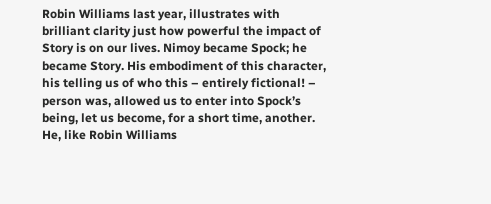Robin Williams last year, illustrates with brilliant clarity just how powerful the impact of Story is on our lives. Nimoy became Spock; he became Story. His embodiment of this character, his telling us of who this – entirely fictional! – person was, allowed us to enter into Spock’s being, let us become, for a short time, another. He, like Robin Williams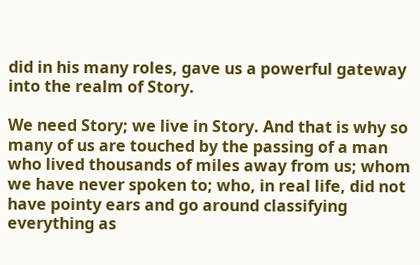did in his many roles, gave us a powerful gateway into the realm of Story.

We need Story; we live in Story. And that is why so many of us are touched by the passing of a man who lived thousands of miles away from us; whom we have never spoken to; who, in real life, did not have pointy ears and go around classifying everything as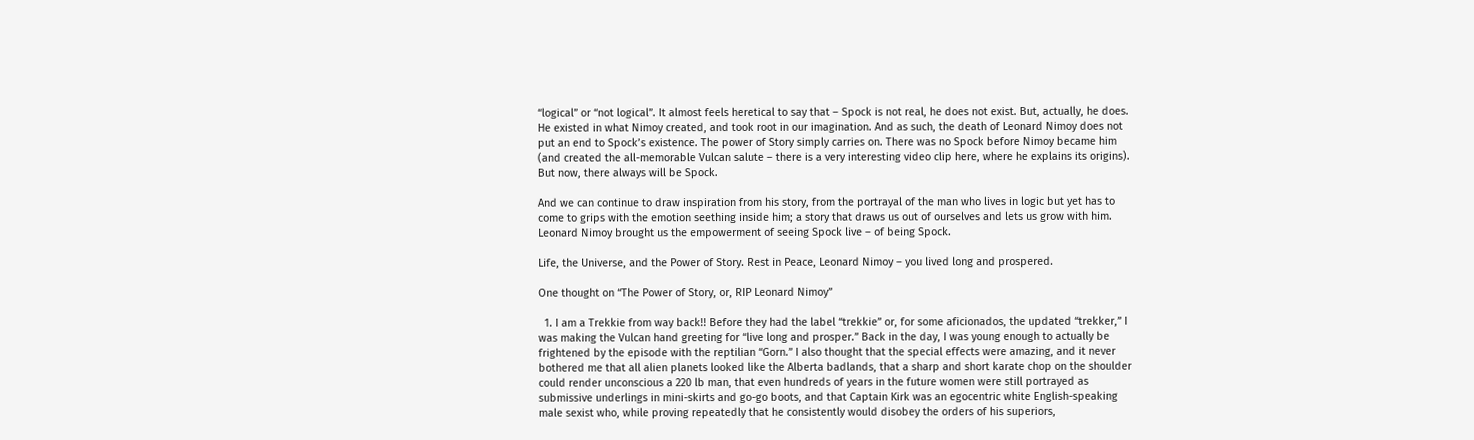“logical” or “not logical”. It almost feels heretical to say that – Spock is not real, he does not exist. But, actually, he does. He existed in what Nimoy created, and took root in our imagination. And as such, the death of Leonard Nimoy does not put an end to Spock’s existence. The power of Story simply carries on. There was no Spock before Nimoy became him (and created the all-memorable Vulcan salute – there is a very interesting video clip here, where he explains its origins). But now, there always will be Spock.

And we can continue to draw inspiration from his story, from the portrayal of the man who lives in logic but yet has to come to grips with the emotion seething inside him; a story that draws us out of ourselves and lets us grow with him. Leonard Nimoy brought us the empowerment of seeing Spock live – of being Spock.

Life, the Universe, and the Power of Story. Rest in Peace, Leonard Nimoy – you lived long and prospered.

One thought on “The Power of Story, or, RIP Leonard Nimoy”

  1. I am a Trekkie from way back!! Before they had the label “trekkie” or, for some aficionados, the updated “trekker,” I was making the Vulcan hand greeting for “live long and prosper.” Back in the day, I was young enough to actually be frightened by the episode with the reptilian “Gorn.” I also thought that the special effects were amazing, and it never bothered me that all alien planets looked like the Alberta badlands, that a sharp and short karate chop on the shoulder could render unconscious a 220 lb man, that even hundreds of years in the future women were still portrayed as submissive underlings in mini-skirts and go-go boots, and that Captain Kirk was an egocentric white English-speaking male sexist who, while proving repeatedly that he consistently would disobey the orders of his superiors,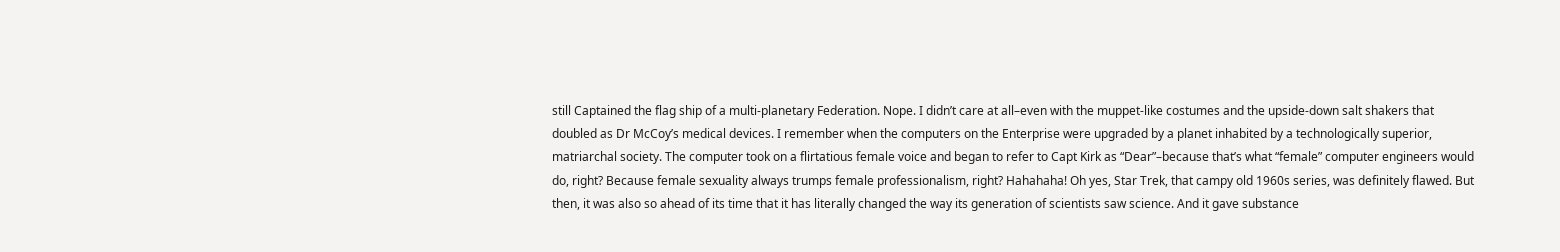still Captained the flag ship of a multi-planetary Federation. Nope. I didn’t care at all–even with the muppet-like costumes and the upside-down salt shakers that doubled as Dr McCoy’s medical devices. I remember when the computers on the Enterprise were upgraded by a planet inhabited by a technologically superior, matriarchal society. The computer took on a flirtatious female voice and began to refer to Capt Kirk as “Dear”–because that’s what “female” computer engineers would do, right? Because female sexuality always trumps female professionalism, right? Hahahaha! Oh yes, Star Trek, that campy old 1960s series, was definitely flawed. But then, it was also so ahead of its time that it has literally changed the way its generation of scientists saw science. And it gave substance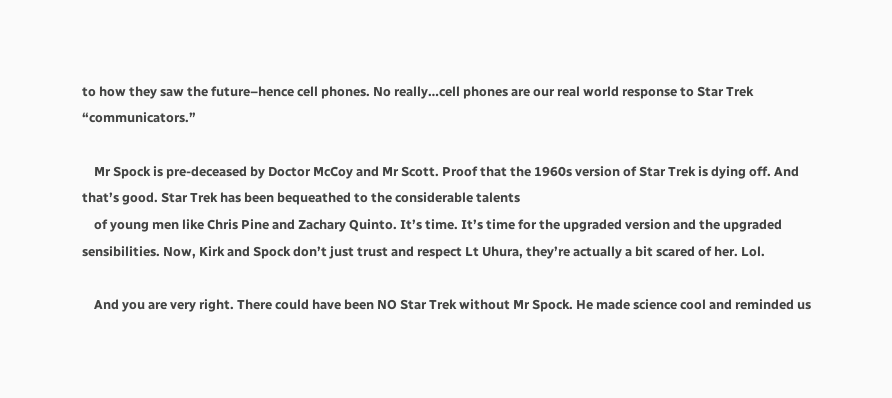to how they saw the future–hence cell phones. No really…cell phones are our real world response to Star Trek “communicators.”

    Mr Spock is pre-deceased by Doctor McCoy and Mr Scott. Proof that the 1960s version of Star Trek is dying off. And that’s good. Star Trek has been bequeathed to the considerable talents
    of young men like Chris Pine and Zachary Quinto. It’s time. It’s time for the upgraded version and the upgraded sensibilities. Now, Kirk and Spock don’t just trust and respect Lt Uhura, they’re actually a bit scared of her. Lol.

    And you are very right. There could have been NO Star Trek without Mr Spock. He made science cool and reminded us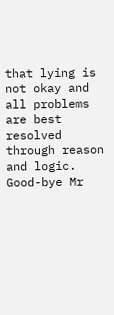that lying is not okay and all problems are best resolved through reason and logic. Good-bye Mr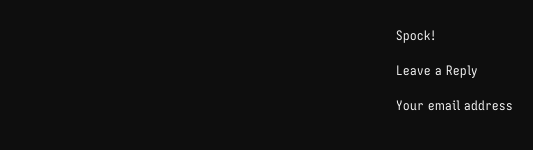Spock!

Leave a Reply

Your email address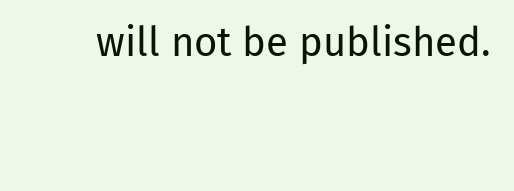will not be published.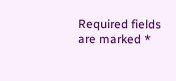Required fields are marked *